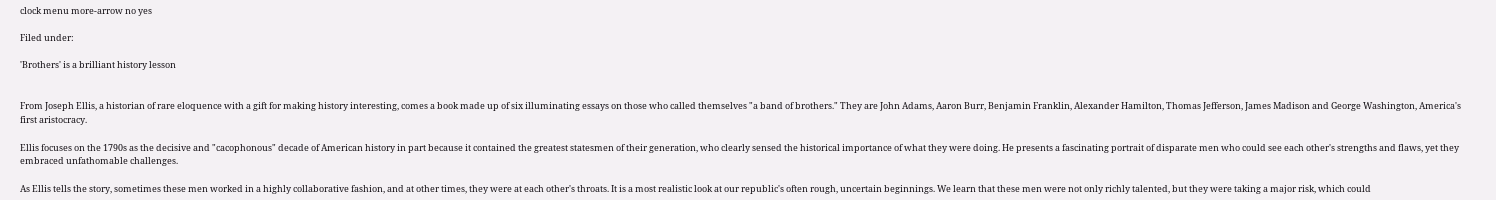clock menu more-arrow no yes

Filed under:

'Brothers' is a brilliant history lesson


From Joseph Ellis, a historian of rare eloquence with a gift for making history interesting, comes a book made up of six illuminating essays on those who called themselves "a band of brothers." They are John Adams, Aaron Burr, Benjamin Franklin, Alexander Hamilton, Thomas Jefferson, James Madison and George Washington, America's first aristocracy.

Ellis focuses on the 1790s as the decisive and "cacophonous" decade of American history in part because it contained the greatest statesmen of their generation, who clearly sensed the historical importance of what they were doing. He presents a fascinating portrait of disparate men who could see each other's strengths and flaws, yet they embraced unfathomable challenges.

As Ellis tells the story, sometimes these men worked in a highly collaborative fashion, and at other times, they were at each other's throats. It is a most realistic look at our republic's often rough, uncertain beginnings. We learn that these men were not only richly talented, but they were taking a major risk, which could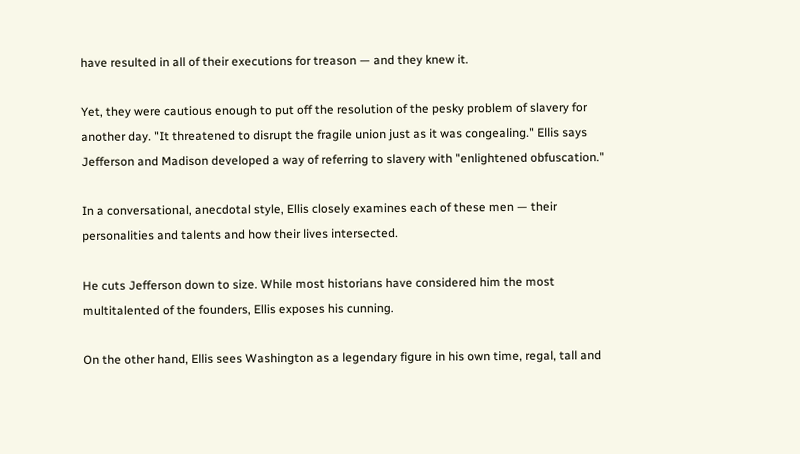have resulted in all of their executions for treason — and they knew it.

Yet, they were cautious enough to put off the resolution of the pesky problem of slavery for another day. "It threatened to disrupt the fragile union just as it was congealing." Ellis says Jefferson and Madison developed a way of referring to slavery with "enlightened obfuscation."

In a conversational, anecdotal style, Ellis closely examines each of these men — their personalities and talents and how their lives intersected.

He cuts Jefferson down to size. While most historians have considered him the most multitalented of the founders, Ellis exposes his cunning.

On the other hand, Ellis sees Washington as a legendary figure in his own time, regal, tall and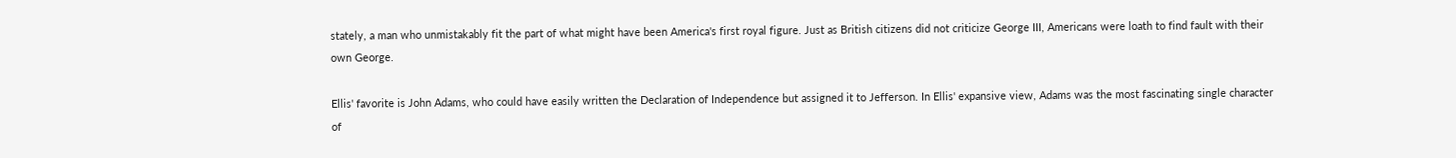stately, a man who unmistakably fit the part of what might have been America's first royal figure. Just as British citizens did not criticize George III, Americans were loath to find fault with their own George.

Ellis' favorite is John Adams, who could have easily written the Declaration of Independence but assigned it to Jefferson. In Ellis' expansive view, Adams was the most fascinating single character of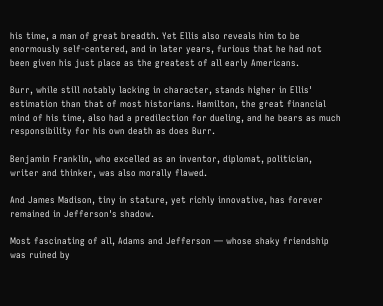his time, a man of great breadth. Yet Ellis also reveals him to be enormously self-centered, and in later years, furious that he had not been given his just place as the greatest of all early Americans.

Burr, while still notably lacking in character, stands higher in Ellis' estimation than that of most historians. Hamilton, the great financial mind of his time, also had a predilection for dueling, and he bears as much responsibility for his own death as does Burr.

Benjamin Franklin, who excelled as an inventor, diplomat, politician, writer and thinker, was also morally flawed.

And James Madison, tiny in stature, yet richly innovative, has forever remained in Jefferson's shadow.

Most fascinating of all, Adams and Jefferson — whose shaky friendship was ruined by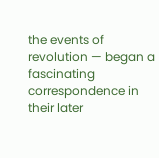the events of revolution — began a fascinating correspondence in their later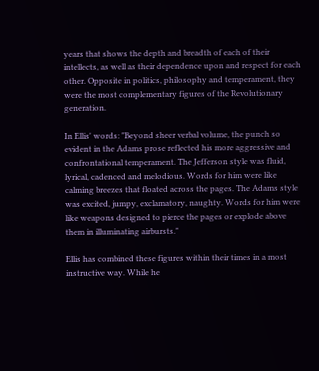years that shows the depth and breadth of each of their intellects, as well as their dependence upon and respect for each other. Opposite in politics, philosophy and temperament, they were the most complementary figures of the Revolutionary generation.

In Ellis' words: "Beyond sheer verbal volume, the punch so evident in the Adams prose reflected his more aggressive and confrontational temperament. The Jefferson style was fluid, lyrical, cadenced and melodious. Words for him were like calming breezes that floated across the pages. The Adams style was excited, jumpy, exclamatory, naughty. Words for him were like weapons designed to pierce the pages or explode above them in illuminating airbursts."

Ellis has combined these figures within their times in a most instructive way. While he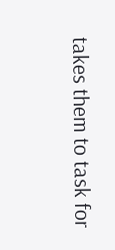takes them to task for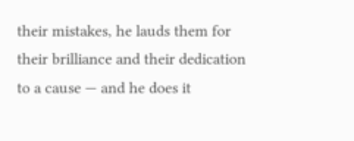their mistakes, he lauds them for their brilliance and their dedication to a cause — and he does it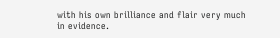with his own brilliance and flair very much in evidence.